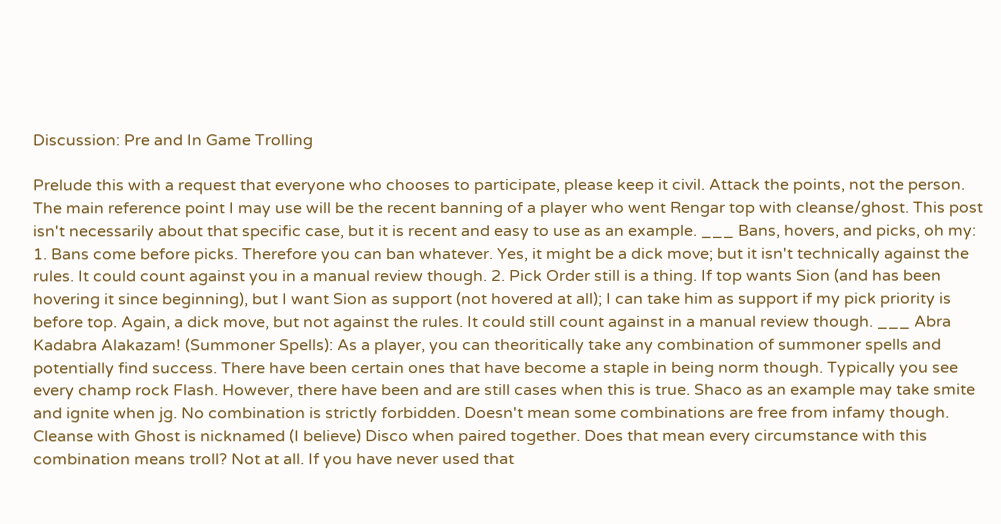Discussion: Pre and In Game Trolling

Prelude this with a request that everyone who chooses to participate, please keep it civil. Attack the points, not the person. The main reference point I may use will be the recent banning of a player who went Rengar top with cleanse/ghost. This post isn't necessarily about that specific case, but it is recent and easy to use as an example. ___ Bans, hovers, and picks, oh my: 1. Bans come before picks. Therefore you can ban whatever. Yes, it might be a dick move; but it isn't technically against the rules. It could count against you in a manual review though. 2. Pick Order still is a thing. If top wants Sion (and has been hovering it since beginning), but I want Sion as support (not hovered at all); I can take him as support if my pick priority is before top. Again, a dick move, but not against the rules. It could still count against in a manual review though. ___ Abra Kadabra Alakazam! (Summoner Spells): As a player, you can theoritically take any combination of summoner spells and potentially find success. There have been certain ones that have become a staple in being norm though. Typically you see every champ rock Flash. However, there have been and are still cases when this is true. Shaco as an example may take smite and ignite when jg. No combination is strictly forbidden. Doesn't mean some combinations are free from infamy though. Cleanse with Ghost is nicknamed (I believe) Disco when paired together. Does that mean every circumstance with this combination means troll? Not at all. If you have never used that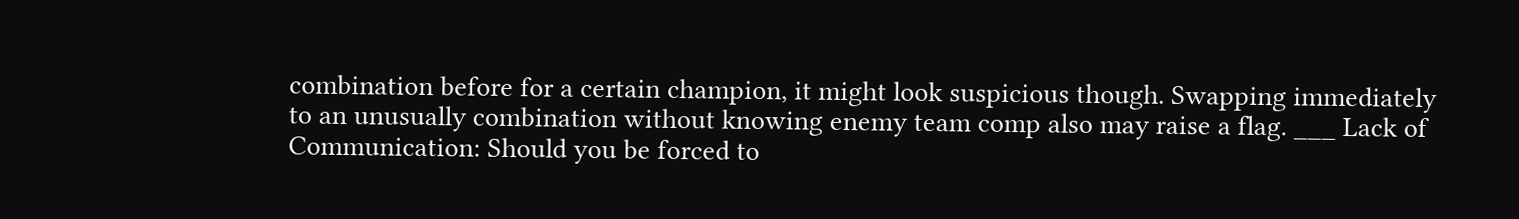combination before for a certain champion, it might look suspicious though. Swapping immediately to an unusually combination without knowing enemy team comp also may raise a flag. ___ Lack of Communication: Should you be forced to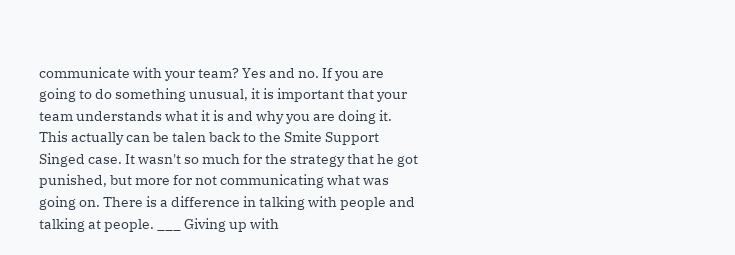communicate with your team? Yes and no. If you are going to do something unusual, it is important that your team understands what it is and why you are doing it. This actually can be talen back to the Smite Support Singed case. It wasn't so much for the strategy that he got punished, but more for not communicating what was going on. There is a difference in talking with people and talking at people. ___ Giving up with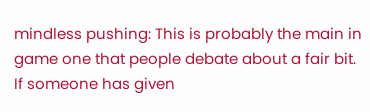mindless pushing: This is probably the main in game one that people debate about a fair bit. If someone has given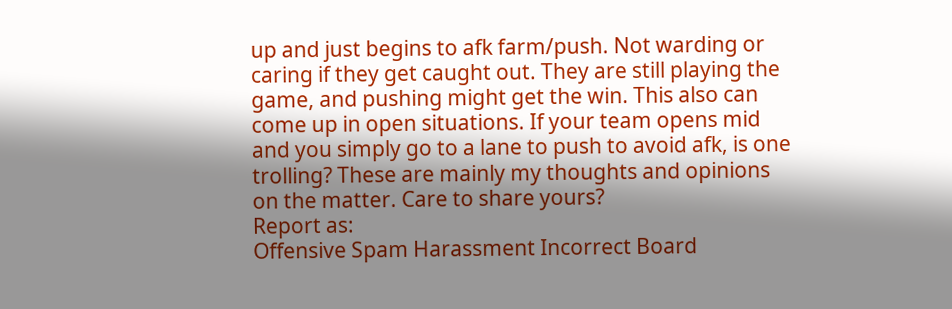up and just begins to afk farm/push. Not warding or caring if they get caught out. They are still playing the game, and pushing might get the win. This also can come up in open situations. If your team opens mid and you simply go to a lane to push to avoid afk, is one trolling? These are mainly my thoughts and opinions on the matter. Care to share yours?
Report as:
Offensive Spam Harassment Incorrect Board